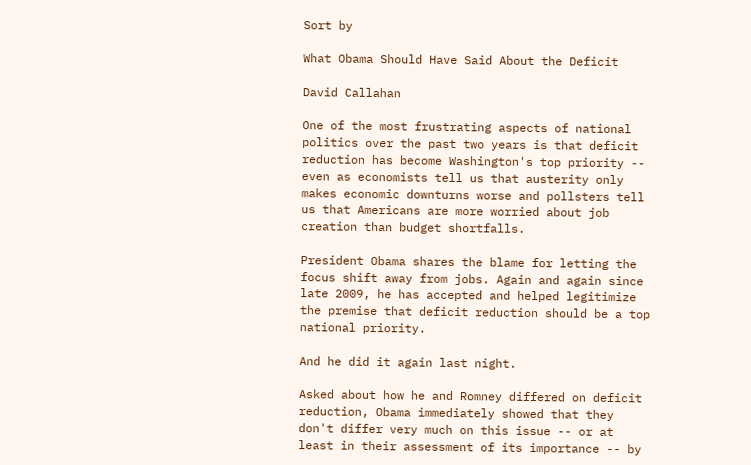Sort by

What Obama Should Have Said About the Deficit

David Callahan

One of the most frustrating aspects of national politics over the past two years is that deficit reduction has become Washington's top priority -- even as economists tell us that austerity only makes economic downturns worse and pollsters tell us that Americans are more worried about job creation than budget shortfalls.

President Obama shares the blame for letting the focus shift away from jobs. Again and again since late 2009, he has accepted and helped legitimize the premise that deficit reduction should be a top national priority.

And he did it again last night.

Asked about how he and Romney differed on deficit reduction, Obama immediately showed that they don't differ very much on this issue -- or at least in their assessment of its importance -- by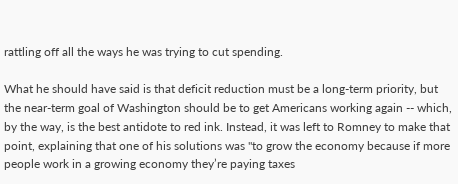rattling off all the ways he was trying to cut spending.

What he should have said is that deficit reduction must be a long-term priority, but the near-term goal of Washington should be to get Americans working again -- which, by the way, is the best antidote to red ink. Instead, it was left to Romney to make that point, explaining that one of his solutions was "to grow the economy because if more people work in a growing economy they’re paying taxes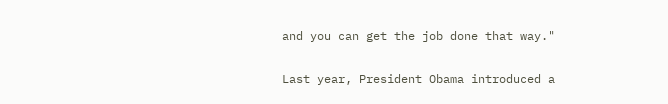and you can get the job done that way."

Last year, President Obama introduced a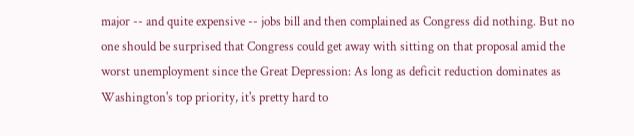major -- and quite expensive -- jobs bill and then complained as Congress did nothing. But no one should be surprised that Congress could get away with sitting on that proposal amid the worst unemployment since the Great Depression: As long as deficit reduction dominates as Washington's top priority, it's pretty hard to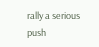rally a serious push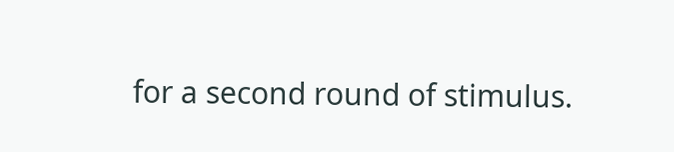for a second round of stimulus.